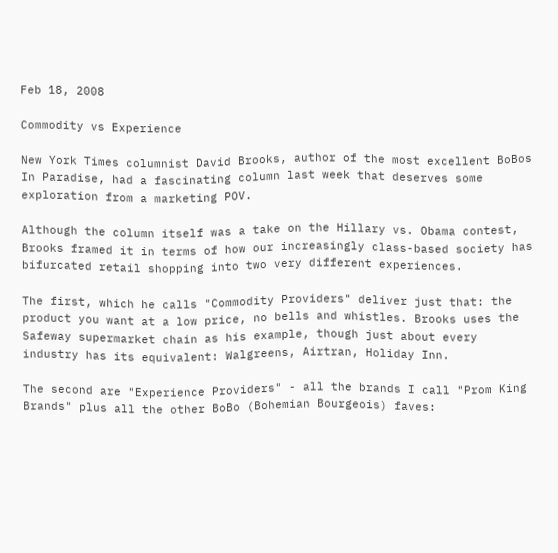Feb 18, 2008

Commodity vs Experience

New York Times columnist David Brooks, author of the most excellent BoBos In Paradise, had a fascinating column last week that deserves some exploration from a marketing POV.

Although the column itself was a take on the Hillary vs. Obama contest, Brooks framed it in terms of how our increasingly class-based society has bifurcated retail shopping into two very different experiences.

The first, which he calls "Commodity Providers" deliver just that: the product you want at a low price, no bells and whistles. Brooks uses the Safeway supermarket chain as his example, though just about every industry has its equivalent: Walgreens, Airtran, Holiday Inn.

The second are "Experience Providers" - all the brands I call "Prom King Brands" plus all the other BoBo (Bohemian Bourgeois) faves: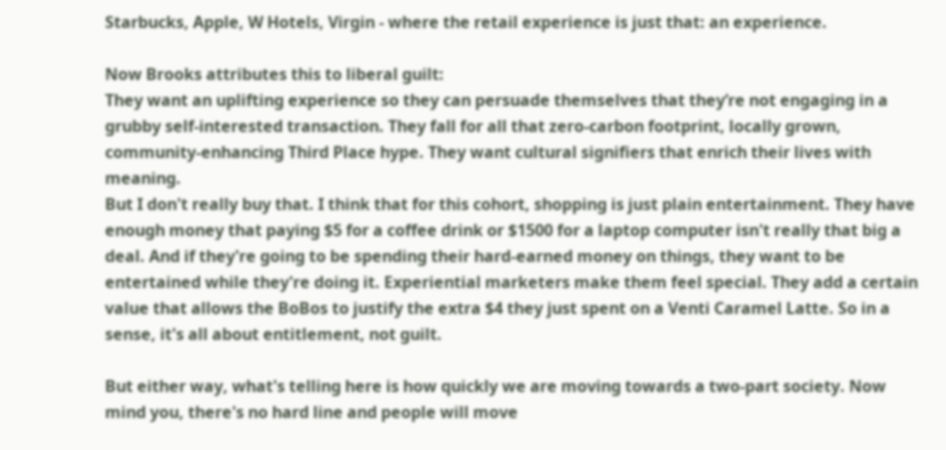Starbucks, Apple, W Hotels, Virgin - where the retail experience is just that: an experience.

Now Brooks attributes this to liberal guilt:
They want an uplifting experience so they can persuade themselves that they’re not engaging in a grubby self-interested transaction. They fall for all that zero-carbon footprint, locally grown, community-enhancing Third Place hype. They want cultural signifiers that enrich their lives with meaning.
But I don't really buy that. I think that for this cohort, shopping is just plain entertainment. They have enough money that paying $5 for a coffee drink or $1500 for a laptop computer isn't really that big a deal. And if they're going to be spending their hard-earned money on things, they want to be entertained while they're doing it. Experiential marketers make them feel special. They add a certain value that allows the BoBos to justify the extra $4 they just spent on a Venti Caramel Latte. So in a sense, it's all about entitlement, not guilt.

But either way, what's telling here is how quickly we are moving towards a two-part society. Now mind you, there's no hard line and people will move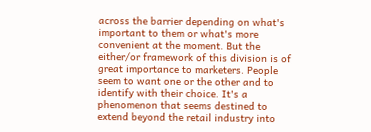across the barrier depending on what's important to them or what's more convenient at the moment. But the either/or framework of this division is of great importance to marketers. People seem to want one or the other and to identify with their choice. It's a phenomenon that seems destined to extend beyond the retail industry into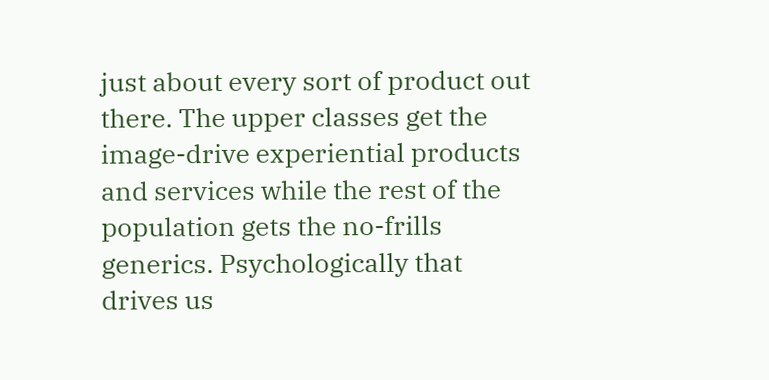just about every sort of product out there. The upper classes get the image-drive experiential products and services while the rest of the population gets the no-frills generics. Psychologically that drives us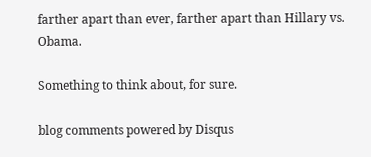farther apart than ever, farther apart than Hillary vs. Obama.

Something to think about, for sure.

blog comments powered by Disqus